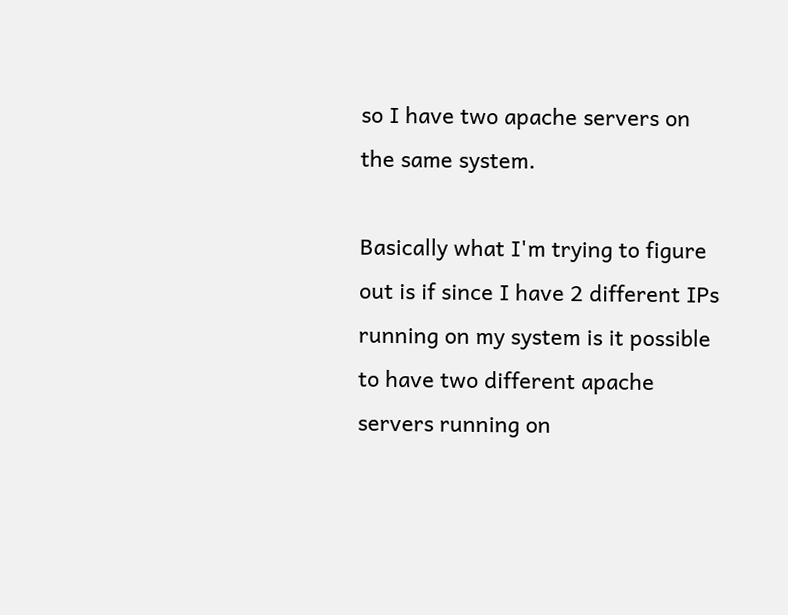so I have two apache servers on the same system.

Basically what I'm trying to figure out is if since I have 2 different IPs running on my system is it possible to have two different apache servers running on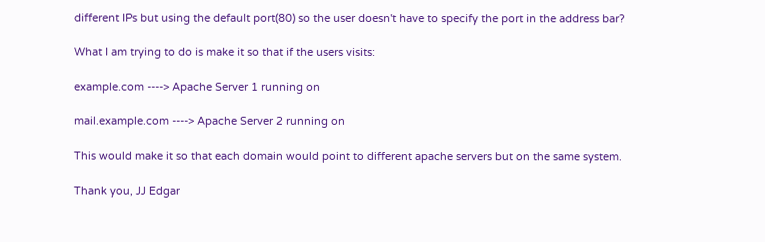different IPs but using the default port(80) so the user doesn't have to specify the port in the address bar?

What I am trying to do is make it so that if the users visits:

example.com ----> Apache Server 1 running on

mail.example.com ----> Apache Server 2 running on

This would make it so that each domain would point to different apache servers but on the same system.

Thank you, JJ Edgar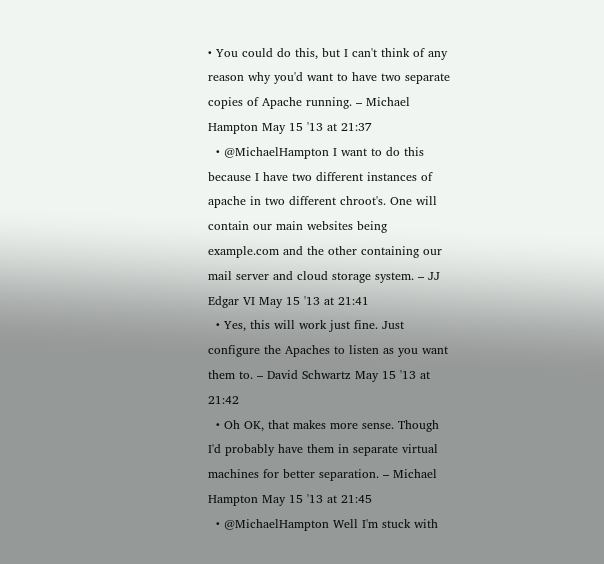• You could do this, but I can't think of any reason why you'd want to have two separate copies of Apache running. – Michael Hampton May 15 '13 at 21:37
  • @MichaelHampton I want to do this because I have two different instances of apache in two different chroot's. One will contain our main websites being example.com and the other containing our mail server and cloud storage system. – JJ Edgar VI May 15 '13 at 21:41
  • Yes, this will work just fine. Just configure the Apaches to listen as you want them to. – David Schwartz May 15 '13 at 21:42
  • Oh OK, that makes more sense. Though I'd probably have them in separate virtual machines for better separation. – Michael Hampton May 15 '13 at 21:45
  • @MichaelHampton Well I'm stuck with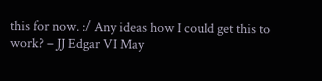this for now. :/ Any ideas how I could get this to work? – JJ Edgar VI May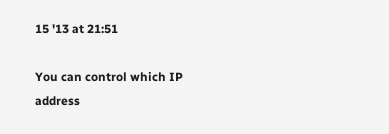15 '13 at 21:51

You can control which IP address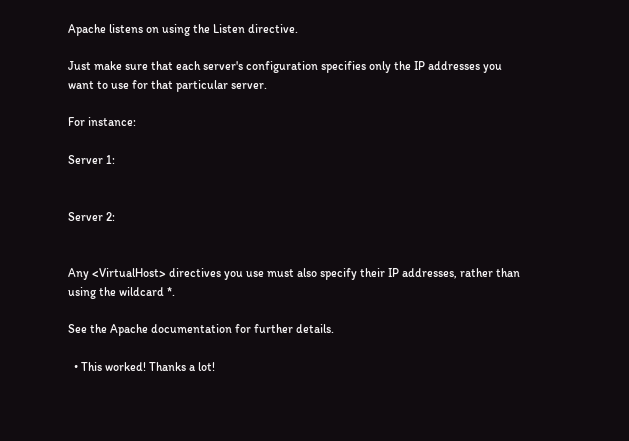Apache listens on using the Listen directive.

Just make sure that each server's configuration specifies only the IP addresses you want to use for that particular server.

For instance:

Server 1:


Server 2:


Any <VirtualHost> directives you use must also specify their IP addresses, rather than using the wildcard *.

See the Apache documentation for further details.

  • This worked! Thanks a lot!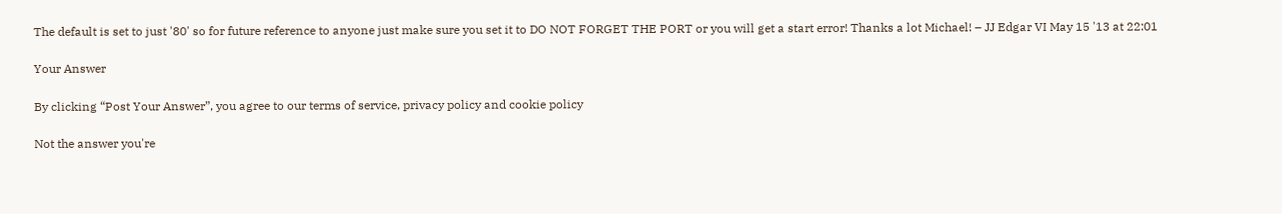The default is set to just '80' so for future reference to anyone just make sure you set it to DO NOT FORGET THE PORT or you will get a start error! Thanks a lot Michael! – JJ Edgar VI May 15 '13 at 22:01

Your Answer

By clicking “Post Your Answer”, you agree to our terms of service, privacy policy and cookie policy

Not the answer you're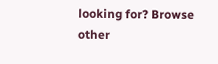looking for? Browse other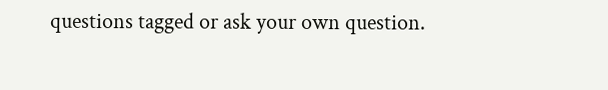questions tagged or ask your own question.